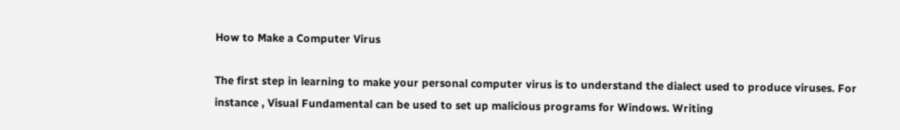How to Make a Computer Virus

The first step in learning to make your personal computer virus is to understand the dialect used to produce viruses. For instance , Visual Fundamental can be used to set up malicious programs for Windows. Writing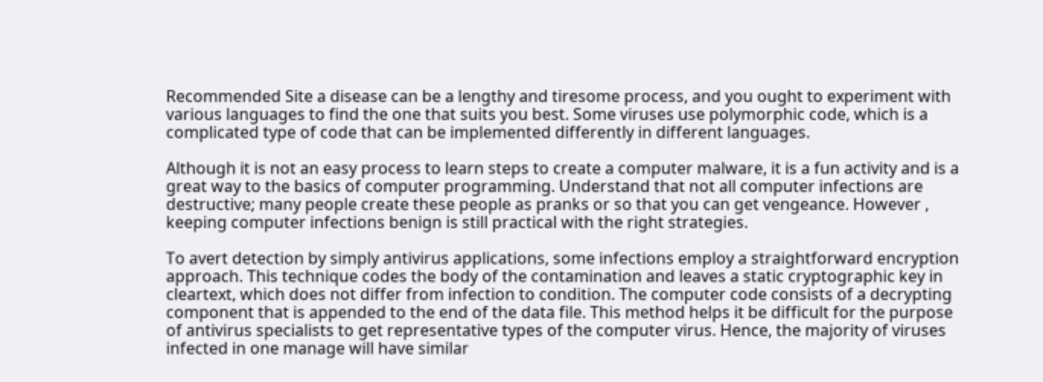Recommended Site a disease can be a lengthy and tiresome process, and you ought to experiment with various languages to find the one that suits you best. Some viruses use polymorphic code, which is a complicated type of code that can be implemented differently in different languages.

Although it is not an easy process to learn steps to create a computer malware, it is a fun activity and is a great way to the basics of computer programming. Understand that not all computer infections are destructive; many people create these people as pranks or so that you can get vengeance. However , keeping computer infections benign is still practical with the right strategies.

To avert detection by simply antivirus applications, some infections employ a straightforward encryption approach. This technique codes the body of the contamination and leaves a static cryptographic key in cleartext, which does not differ from infection to condition. The computer code consists of a decrypting component that is appended to the end of the data file. This method helps it be difficult for the purpose of antivirus specialists to get representative types of the computer virus. Hence, the majority of viruses infected in one manage will have similar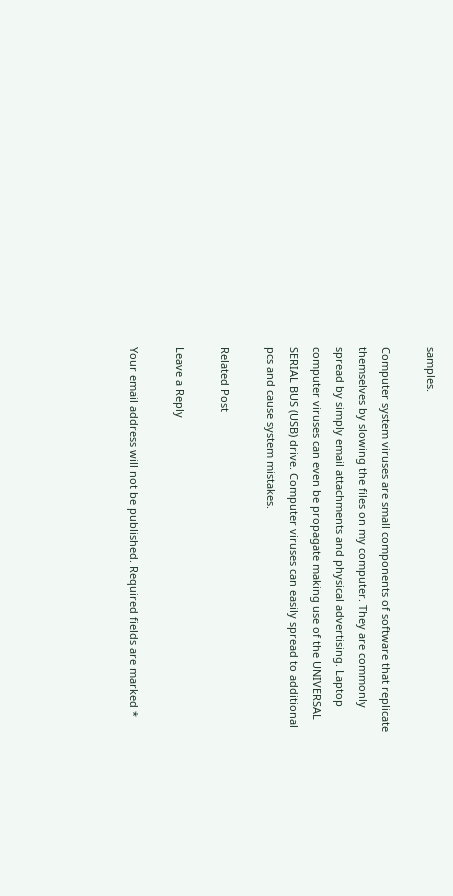samples.

Computer system viruses are small components of software that replicate themselves by slowing the files on my computer. They are commonly spread by simply email attachments and physical advertising. Laptop computer viruses can even be propagate making use of the UNIVERSAL SERIAL BUS (USB) drive. Computer viruses can easily spread to additional pcs and cause system mistakes.

Related Post

Leave a Reply

Your email address will not be published. Required fields are marked *